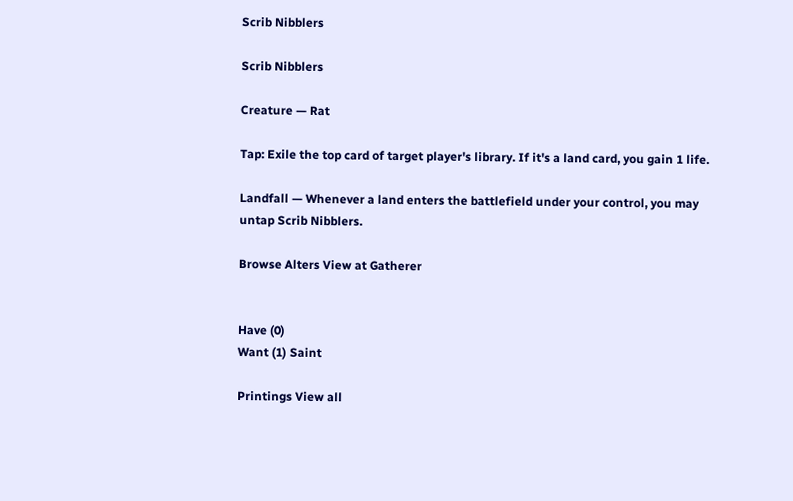Scrib Nibblers

Scrib Nibblers

Creature — Rat

Tap: Exile the top card of target player's library. If it's a land card, you gain 1 life.

Landfall — Whenever a land enters the battlefield under your control, you may untap Scrib Nibblers.

Browse Alters View at Gatherer


Have (0)
Want (1) Saint

Printings View all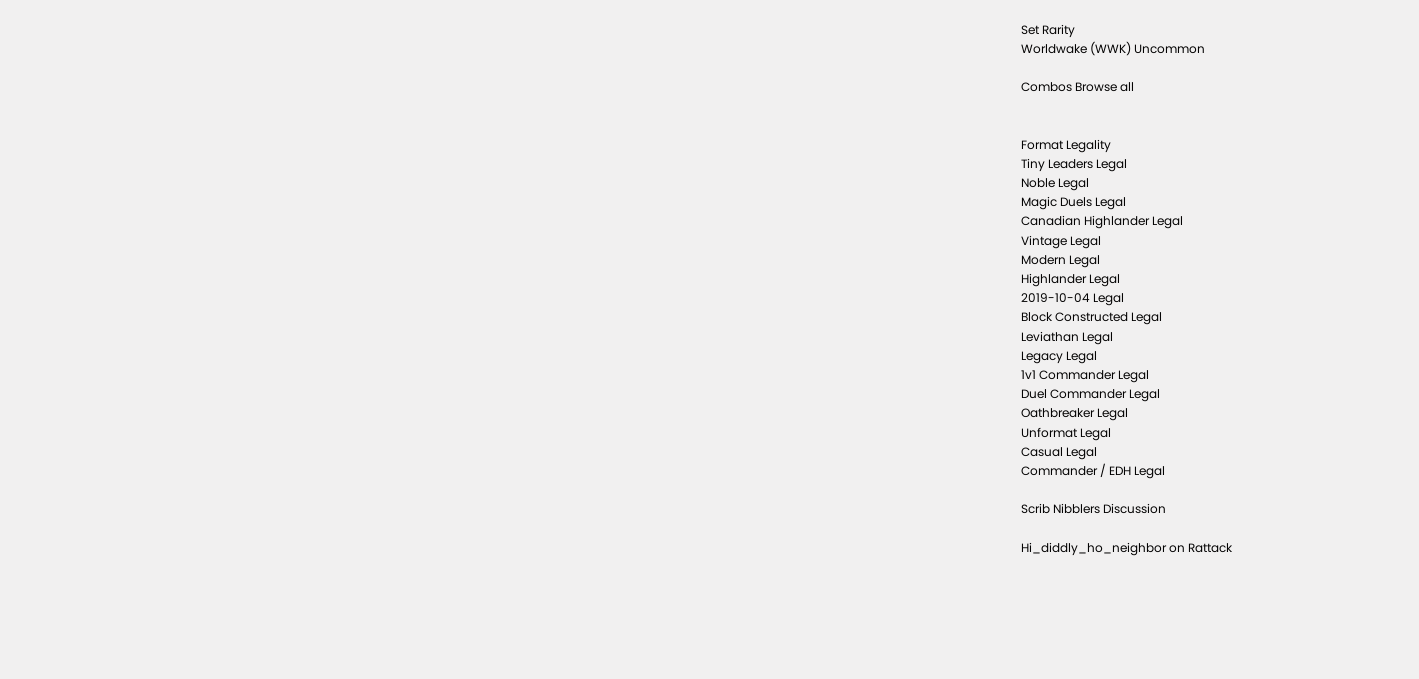Set Rarity
Worldwake (WWK) Uncommon

Combos Browse all


Format Legality
Tiny Leaders Legal
Noble Legal
Magic Duels Legal
Canadian Highlander Legal
Vintage Legal
Modern Legal
Highlander Legal
2019-10-04 Legal
Block Constructed Legal
Leviathan Legal
Legacy Legal
1v1 Commander Legal
Duel Commander Legal
Oathbreaker Legal
Unformat Legal
Casual Legal
Commander / EDH Legal

Scrib Nibblers Discussion

Hi_diddly_ho_neighbor on Rattack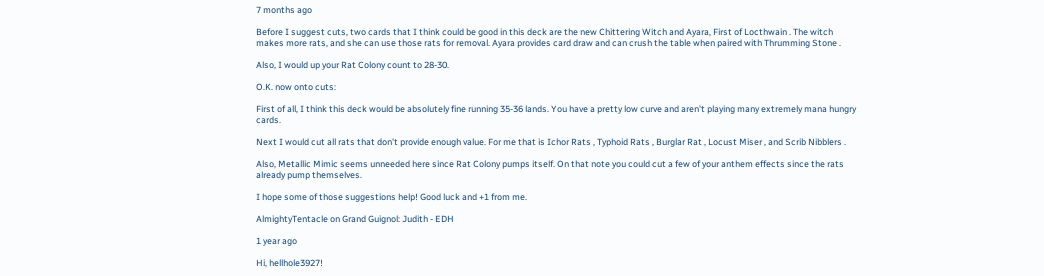7 months ago

Before I suggest cuts, two cards that I think could be good in this deck are the new Chittering Witch and Ayara, First of Locthwain . The witch makes more rats, and she can use those rats for removal. Ayara provides card draw and can crush the table when paired with Thrumming Stone .

Also, I would up your Rat Colony count to 28-30.

O.K. now onto cuts:

First of all, I think this deck would be absolutely fine running 35-36 lands. You have a pretty low curve and aren't playing many extremely mana hungry cards.

Next I would cut all rats that don't provide enough value. For me that is Ichor Rats , Typhoid Rats , Burglar Rat , Locust Miser , and Scrib Nibblers .

Also, Metallic Mimic seems unneeded here since Rat Colony pumps itself. On that note you could cut a few of your anthem effects since the rats already pump themselves.

I hope some of those suggestions help! Good luck and +1 from me.

AlmightyTentacle on Grand Guignol: Judith - EDH

1 year ago

Hi, hellhole3927!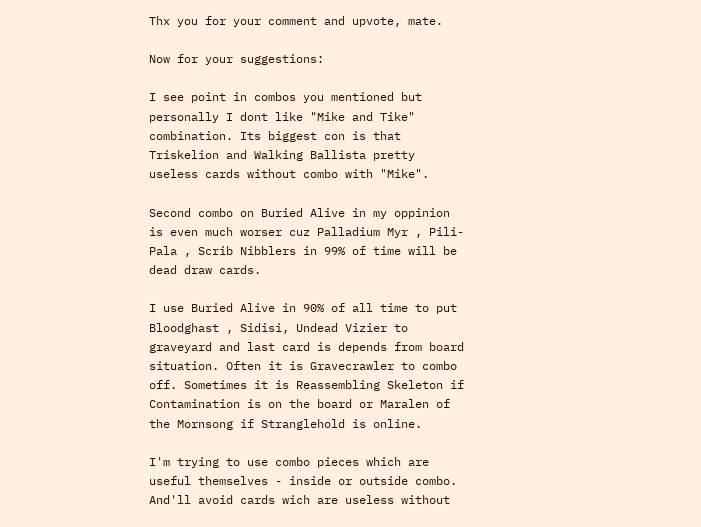Thx you for your comment and upvote, mate.

Now for your suggestions:

I see point in combos you mentioned but personally I dont like "Mike and Tike" combination. Its biggest con is that Triskelion and Walking Ballista pretty useless cards without combo with "Mike".

Second combo on Buried Alive in my oppinion is even much worser cuz Palladium Myr , Pili-Pala , Scrib Nibblers in 99% of time will be dead draw cards.

I use Buried Alive in 90% of all time to put Bloodghast , Sidisi, Undead Vizier to graveyard and last card is depends from board situation. Often it is Gravecrawler to combo off. Sometimes it is Reassembling Skeleton if Contamination is on the board or Maralen of the Mornsong if Stranglehold is online.

I'm trying to use combo pieces which are useful themselves - inside or outside combo. And'll avoid cards wich are useless without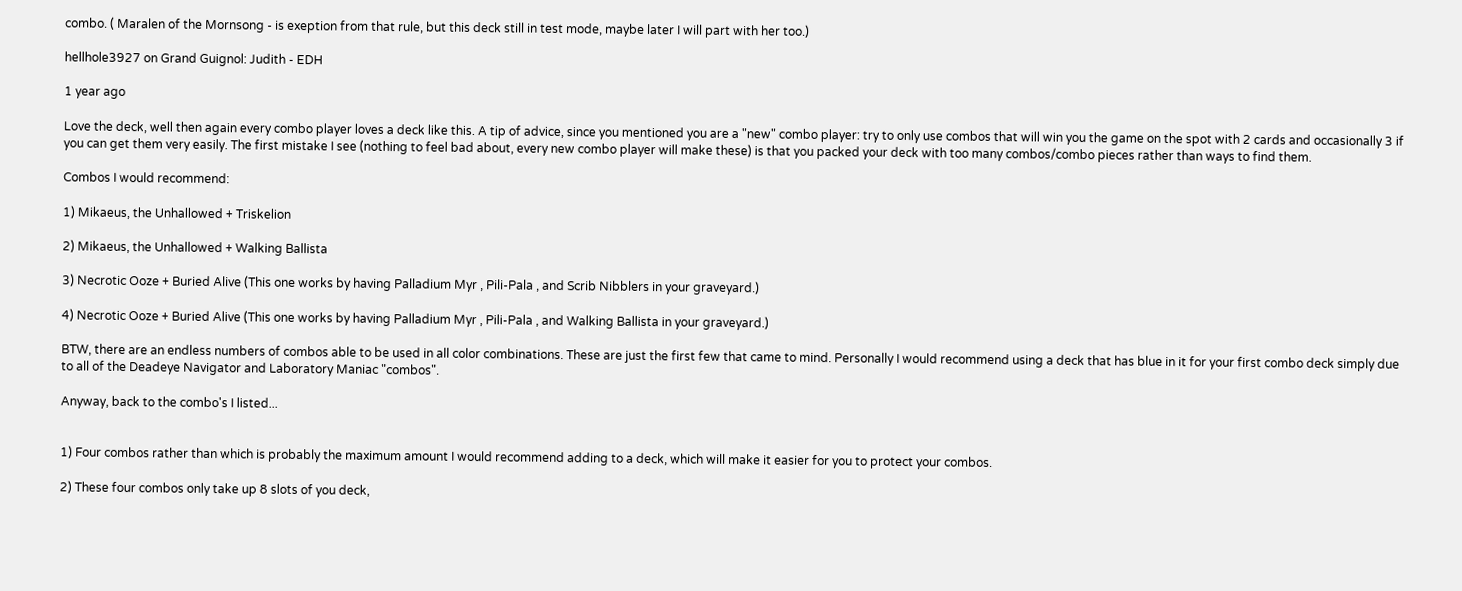combo. ( Maralen of the Mornsong - is exeption from that rule, but this deck still in test mode, maybe later I will part with her too.)

hellhole3927 on Grand Guignol: Judith - EDH

1 year ago

Love the deck, well then again every combo player loves a deck like this. A tip of advice, since you mentioned you are a "new" combo player: try to only use combos that will win you the game on the spot with 2 cards and occasionally 3 if you can get them very easily. The first mistake I see (nothing to feel bad about, every new combo player will make these) is that you packed your deck with too many combos/combo pieces rather than ways to find them.

Combos I would recommend:

1) Mikaeus, the Unhallowed + Triskelion

2) Mikaeus, the Unhallowed + Walking Ballista

3) Necrotic Ooze + Buried Alive (This one works by having Palladium Myr , Pili-Pala , and Scrib Nibblers in your graveyard.)

4) Necrotic Ooze + Buried Alive (This one works by having Palladium Myr , Pili-Pala , and Walking Ballista in your graveyard.)

BTW, there are an endless numbers of combos able to be used in all color combinations. These are just the first few that came to mind. Personally I would recommend using a deck that has blue in it for your first combo deck simply due to all of the Deadeye Navigator and Laboratory Maniac "combos".

Anyway, back to the combo's I listed...


1) Four combos rather than which is probably the maximum amount I would recommend adding to a deck, which will make it easier for you to protect your combos.

2) These four combos only take up 8 slots of you deck,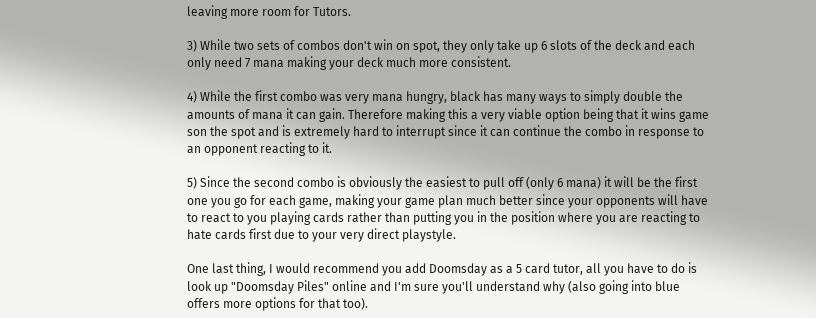leaving more room for Tutors.

3) While two sets of combos don't win on spot, they only take up 6 slots of the deck and each only need 7 mana making your deck much more consistent.

4) While the first combo was very mana hungry, black has many ways to simply double the amounts of mana it can gain. Therefore making this a very viable option being that it wins game son the spot and is extremely hard to interrupt since it can continue the combo in response to an opponent reacting to it.

5) Since the second combo is obviously the easiest to pull off (only 6 mana) it will be the first one you go for each game, making your game plan much better since your opponents will have to react to you playing cards rather than putting you in the position where you are reacting to hate cards first due to your very direct playstyle.

One last thing, I would recommend you add Doomsday as a 5 card tutor, all you have to do is look up "Doomsday Piles" online and I'm sure you'll understand why (also going into blue offers more options for that too).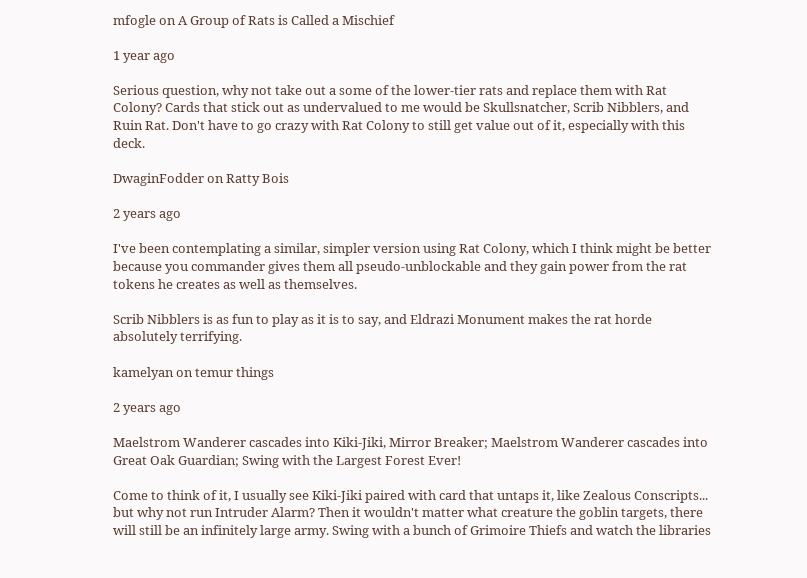mfogle on A Group of Rats is Called a Mischief

1 year ago

Serious question, why not take out a some of the lower-tier rats and replace them with Rat Colony? Cards that stick out as undervalued to me would be Skullsnatcher, Scrib Nibblers, and Ruin Rat. Don't have to go crazy with Rat Colony to still get value out of it, especially with this deck.

DwaginFodder on Ratty Bois

2 years ago

I've been contemplating a similar, simpler version using Rat Colony, which I think might be better because you commander gives them all pseudo-unblockable and they gain power from the rat tokens he creates as well as themselves.

Scrib Nibblers is as fun to play as it is to say, and Eldrazi Monument makes the rat horde absolutely terrifying.

kamelyan on temur things

2 years ago

Maelstrom Wanderer cascades into Kiki-Jiki, Mirror Breaker; Maelstrom Wanderer cascades into Great Oak Guardian; Swing with the Largest Forest Ever!

Come to think of it, I usually see Kiki-Jiki paired with card that untaps it, like Zealous Conscripts... but why not run Intruder Alarm? Then it wouldn't matter what creature the goblin targets, there will still be an infinitely large army. Swing with a bunch of Grimoire Thiefs and watch the libraries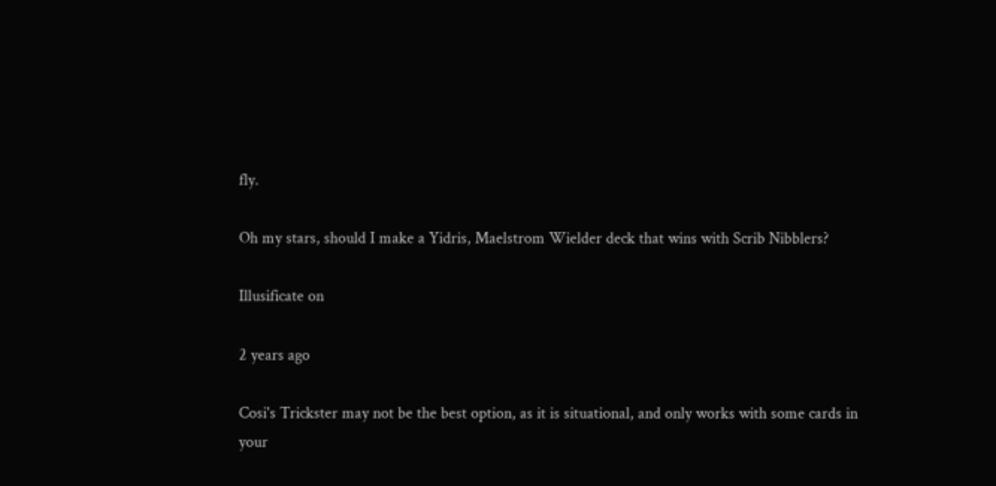fly.

Oh my stars, should I make a Yidris, Maelstrom Wielder deck that wins with Scrib Nibblers?

Illusificate on

2 years ago

Cosi's Trickster may not be the best option, as it is situational, and only works with some cards in your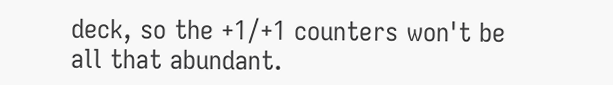deck, so the +1/+1 counters won't be all that abundant.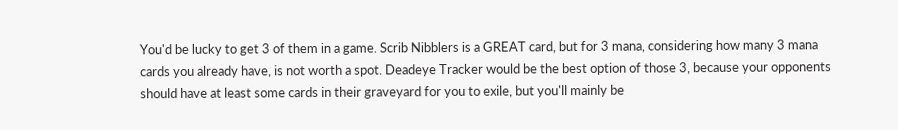You'd be lucky to get 3 of them in a game. Scrib Nibblers is a GREAT card, but for 3 mana, considering how many 3 mana cards you already have, is not worth a spot. Deadeye Tracker would be the best option of those 3, because your opponents should have at least some cards in their graveyard for you to exile, but you'll mainly be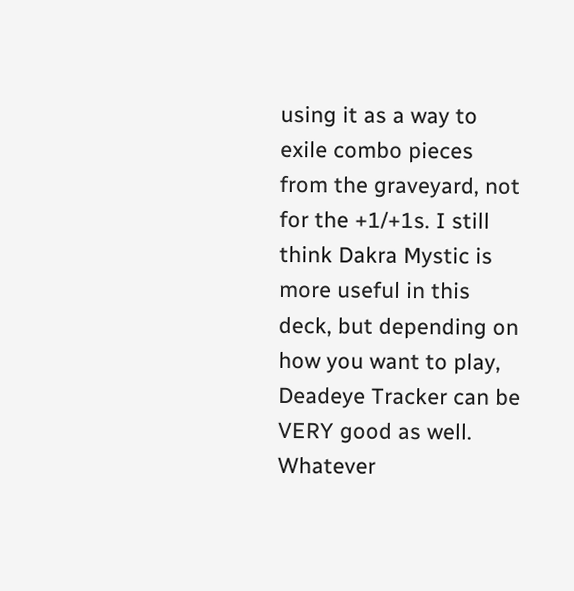using it as a way to exile combo pieces from the graveyard, not for the +1/+1s. I still think Dakra Mystic is more useful in this deck, but depending on how you want to play, Deadeye Tracker can be VERY good as well. Whatever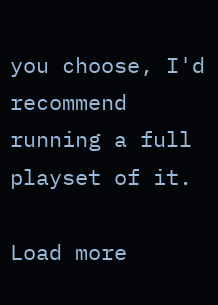you choose, I'd recommend running a full playset of it.

Load more